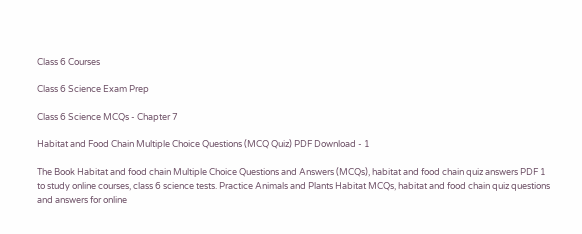Class 6 Courses

Class 6 Science Exam Prep

Class 6 Science MCQs - Chapter 7

Habitat and Food Chain Multiple Choice Questions (MCQ Quiz) PDF Download - 1

The Book Habitat and food chain Multiple Choice Questions and Answers (MCQs), habitat and food chain quiz answers PDF 1 to study online courses, class 6 science tests. Practice Animals and Plants Habitat MCQs, habitat and food chain quiz questions and answers for online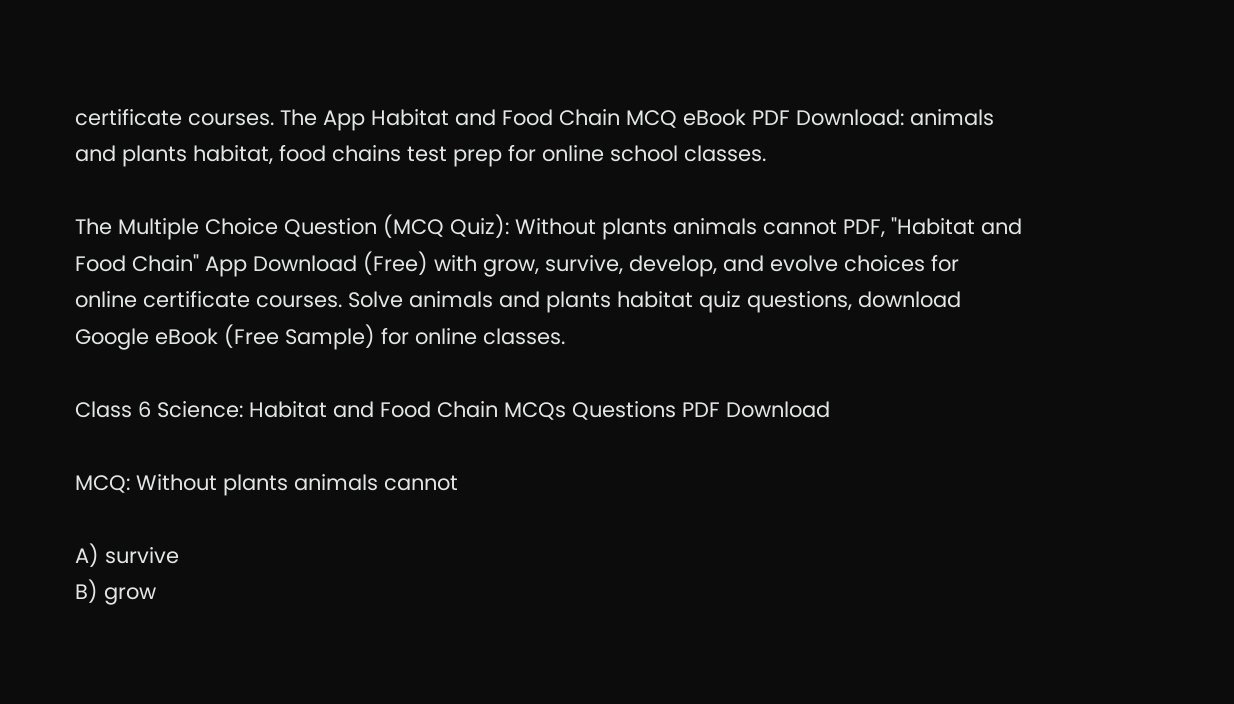certificate courses. The App Habitat and Food Chain MCQ eBook PDF Download: animals and plants habitat, food chains test prep for online school classes.

The Multiple Choice Question (MCQ Quiz): Without plants animals cannot PDF, "Habitat and Food Chain" App Download (Free) with grow, survive, develop, and evolve choices for online certificate courses. Solve animals and plants habitat quiz questions, download Google eBook (Free Sample) for online classes.

Class 6 Science: Habitat and Food Chain MCQs Questions PDF Download

MCQ: Without plants animals cannot

A) survive
B) grow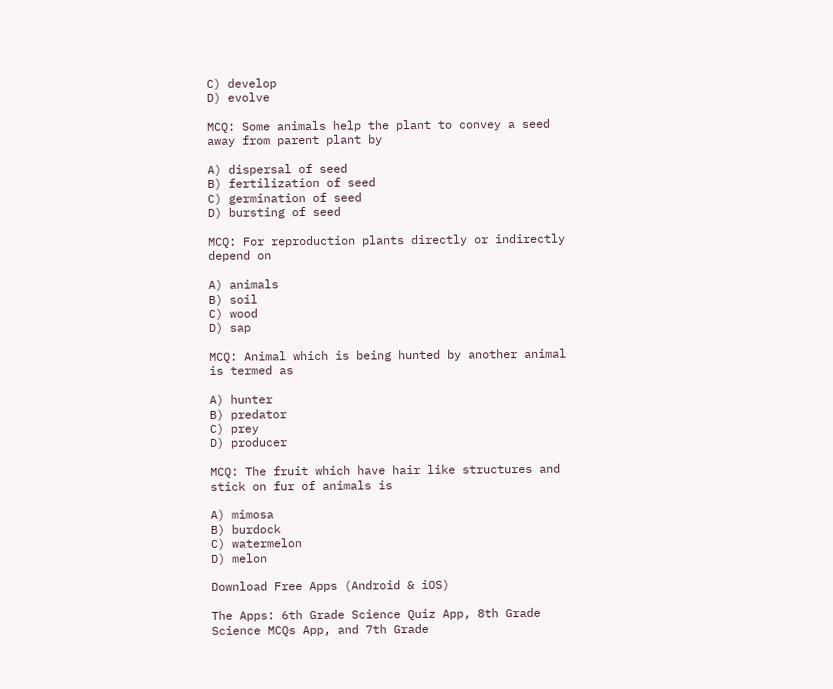C) develop
D) evolve

MCQ: Some animals help the plant to convey a seed away from parent plant by

A) dispersal of seed
B) fertilization of seed
C) germination of seed
D) bursting of seed

MCQ: For reproduction plants directly or indirectly depend on

A) animals
B) soil
C) wood
D) sap

MCQ: Animal which is being hunted by another animal is termed as

A) hunter
B) predator
C) prey
D) producer

MCQ: The fruit which have hair like structures and stick on fur of animals is

A) mimosa
B) burdock
C) watermelon
D) melon

Download Free Apps (Android & iOS)

The Apps: 6th Grade Science Quiz App, 8th Grade Science MCQs App, and 7th Grade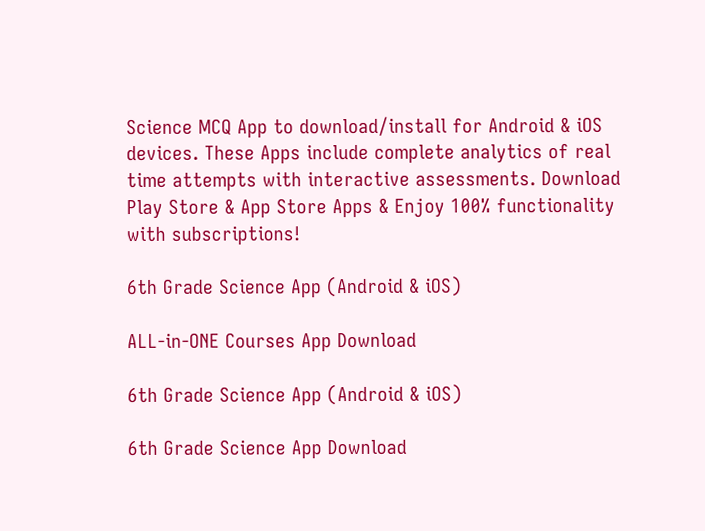Science MCQ App to download/install for Android & iOS devices. These Apps include complete analytics of real time attempts with interactive assessments. Download Play Store & App Store Apps & Enjoy 100% functionality with subscriptions!

6th Grade Science App (Android & iOS)

ALL-in-ONE Courses App Download

6th Grade Science App (Android & iOS)

6th Grade Science App Download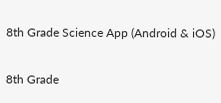8th Grade Science App (Android & iOS)

8th Grade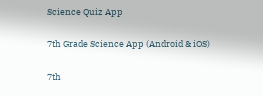Science Quiz App

7th Grade Science App (Android & iOS)

7th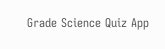Grade Science Quiz App